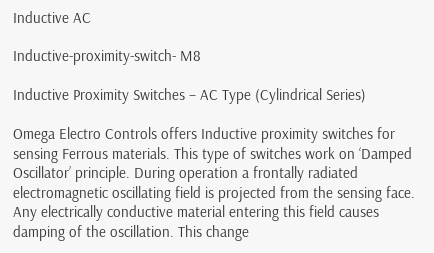Inductive AC

Inductive-proximity-switch- M8

Inductive Proximity Switches – AC Type (Cylindrical Series)

Omega Electro Controls offers Inductive proximity switches for sensing Ferrous materials. This type of switches work on ‘Damped Oscillator’ principle. During operation a frontally radiated electromagnetic oscillating field is projected from the sensing face. Any electrically conductive material entering this field causes damping of the oscillation. This change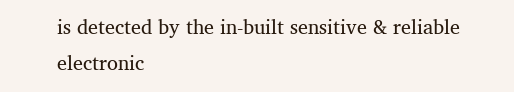is detected by the in-built sensitive & reliable electronic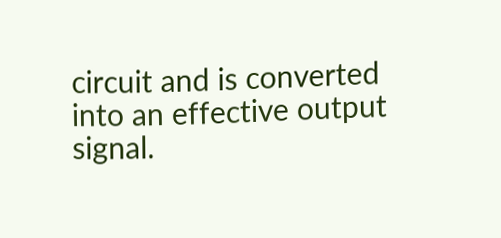circuit and is converted into an effective output signal.